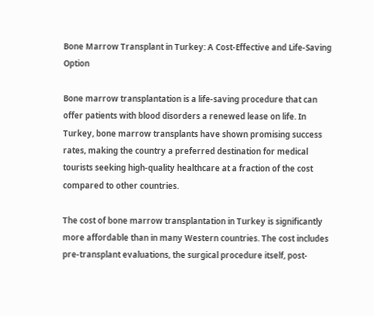Bone Marrow Transplant in Turkey: A Cost-Effective and Life-Saving Option

Bone marrow transplantation is a life-saving procedure that can offer patients with blood disorders a renewed lease on life. In Turkey, bone marrow transplants have shown promising success rates, making the country a preferred destination for medical tourists seeking high-quality healthcare at a fraction of the cost compared to other countries.

The cost of bone marrow transplantation in Turkey is significantly more affordable than in many Western countries. The cost includes pre-transplant evaluations, the surgical procedure itself, post-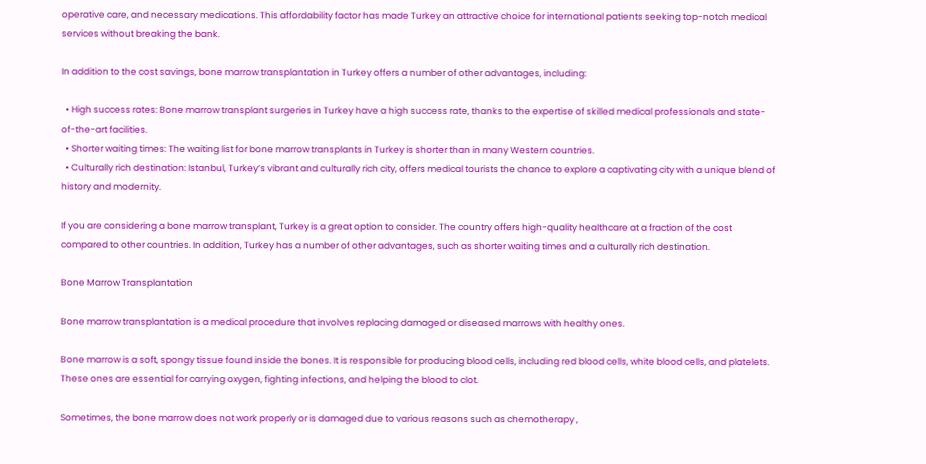operative care, and necessary medications. This affordability factor has made Turkey an attractive choice for international patients seeking top-notch medical services without breaking the bank.

In addition to the cost savings, bone marrow transplantation in Turkey offers a number of other advantages, including:

  • High success rates: Bone marrow transplant surgeries in Turkey have a high success rate, thanks to the expertise of skilled medical professionals and state-of-the-art facilities.
  • Shorter waiting times: The waiting list for bone marrow transplants in Turkey is shorter than in many Western countries.
  • Culturally rich destination: Istanbul, Turkey’s vibrant and culturally rich city, offers medical tourists the chance to explore a captivating city with a unique blend of history and modernity.

If you are considering a bone marrow transplant, Turkey is a great option to consider. The country offers high-quality healthcare at a fraction of the cost compared to other countries. In addition, Turkey has a number of other advantages, such as shorter waiting times and a culturally rich destination.

Bone Marrow Transplantation

Bone marrow transplantation is a medical procedure that involves replacing damaged or diseased marrows with healthy ones.

Bone marrow is a soft, spongy tissue found inside the bones. It is responsible for producing blood cells, including red blood cells, white blood cells, and platelets. These ones are essential for carrying oxygen, fighting infections, and helping the blood to clot.

Sometimes, the bone marrow does not work properly or is damaged due to various reasons such as chemotherapy ,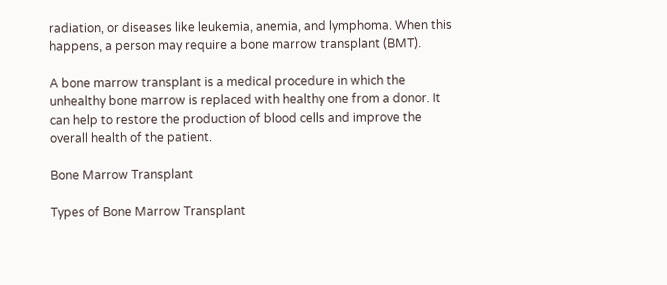radiation, or diseases like leukemia, anemia, and lymphoma. When this happens, a person may require a bone marrow transplant (BMT).

A bone marrow transplant is a medical procedure in which the unhealthy bone marrow is replaced with healthy one from a donor. It can help to restore the production of blood cells and improve the overall health of the patient.

Bone Marrow Transplant

Types of Bone Marrow Transplant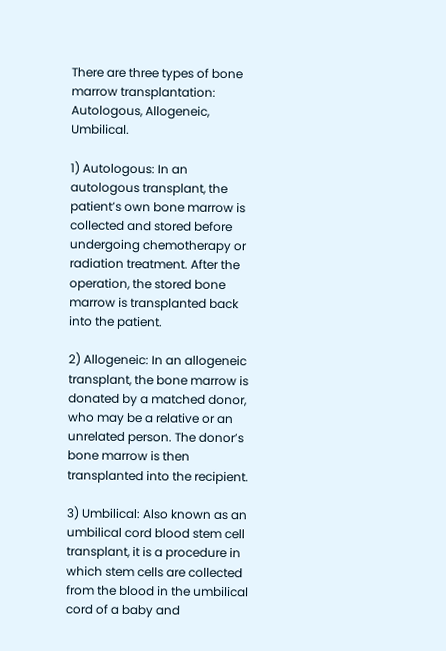There are three types of bone marrow transplantation: Autologous, Allogeneic, Umbilical.

1) Autologous: In an autologous transplant, the patient’s own bone marrow is collected and stored before undergoing chemotherapy or radiation treatment. After the operation, the stored bone marrow is transplanted back into the patient.

2) Allogeneic: In an allogeneic transplant, the bone marrow is donated by a matched donor, who may be a relative or an unrelated person. The donor’s bone marrow is then transplanted into the recipient.

3) Umbilical: Also known as an umbilical cord blood stem cell transplant, it is a procedure in which stem cells are collected from the blood in the umbilical cord of a baby and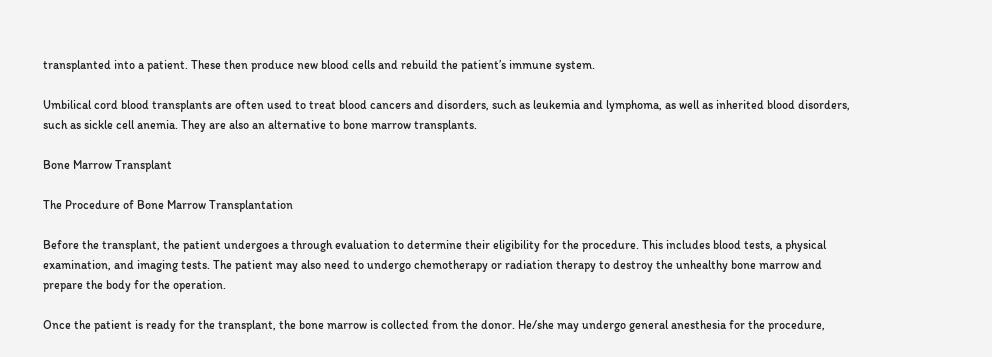transplanted into a patient. These then produce new blood cells and rebuild the patient’s immune system.

Umbilical cord blood transplants are often used to treat blood cancers and disorders, such as leukemia and lymphoma, as well as inherited blood disorders, such as sickle cell anemia. They are also an alternative to bone marrow transplants.

Bone Marrow Transplant

The Procedure of Bone Marrow Transplantation

Before the transplant, the patient undergoes a through evaluation to determine their eligibility for the procedure. This includes blood tests, a physical examination, and imaging tests. The patient may also need to undergo chemotherapy or radiation therapy to destroy the unhealthy bone marrow and prepare the body for the operation.

Once the patient is ready for the transplant, the bone marrow is collected from the donor. He/she may undergo general anesthesia for the procedure,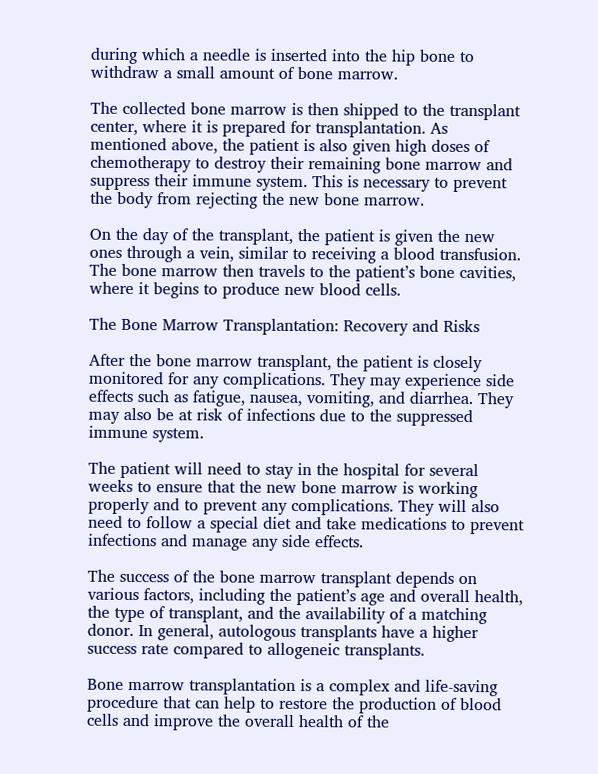during which a needle is inserted into the hip bone to withdraw a small amount of bone marrow.

The collected bone marrow is then shipped to the transplant center, where it is prepared for transplantation. As mentioned above, the patient is also given high doses of chemotherapy to destroy their remaining bone marrow and suppress their immune system. This is necessary to prevent the body from rejecting the new bone marrow.

On the day of the transplant, the patient is given the new ones through a vein, similar to receiving a blood transfusion. The bone marrow then travels to the patient’s bone cavities, where it begins to produce new blood cells.

The Bone Marrow Transplantation: Recovery and Risks

After the bone marrow transplant, the patient is closely monitored for any complications. They may experience side effects such as fatigue, nausea, vomiting, and diarrhea. They may also be at risk of infections due to the suppressed immune system.

The patient will need to stay in the hospital for several weeks to ensure that the new bone marrow is working properly and to prevent any complications. They will also need to follow a special diet and take medications to prevent infections and manage any side effects.

The success of the bone marrow transplant depends on various factors, including the patient’s age and overall health, the type of transplant, and the availability of a matching donor. In general, autologous transplants have a higher success rate compared to allogeneic transplants.

Bone marrow transplantation is a complex and life-saving procedure that can help to restore the production of blood cells and improve the overall health of the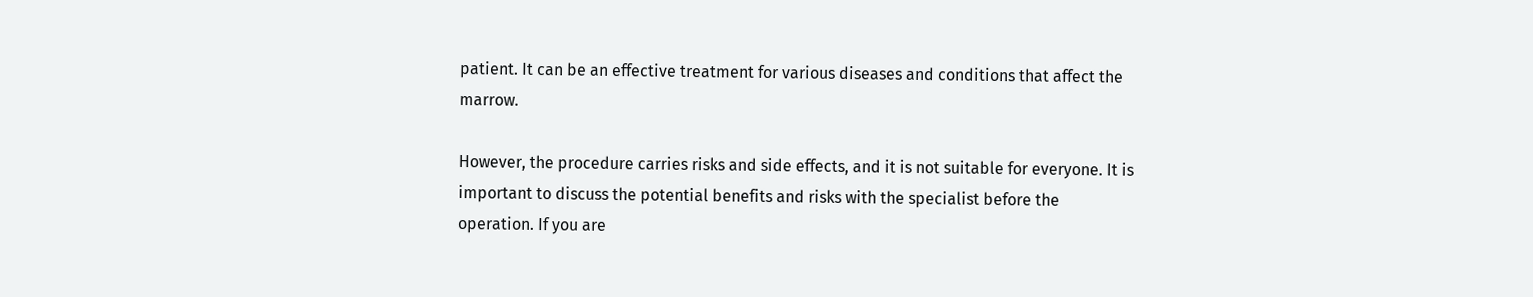patient. It can be an effective treatment for various diseases and conditions that affect the marrow.

However, the procedure carries risks and side effects, and it is not suitable for everyone. It is important to discuss the potential benefits and risks with the specialist before the operation. If you are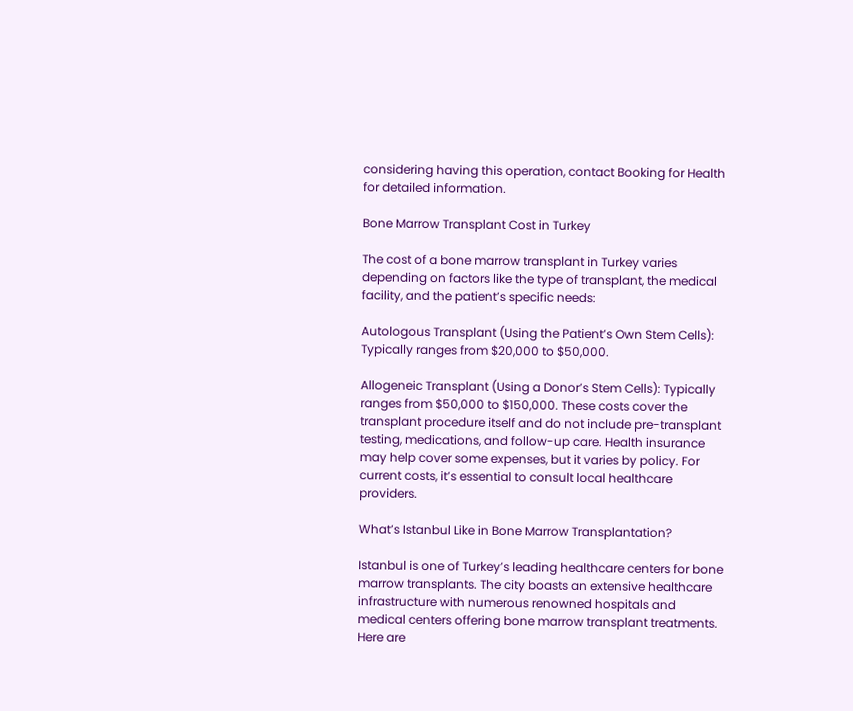considering having this operation, contact Booking for Health for detailed information.

Bone Marrow Transplant Cost in Turkey

The cost of a bone marrow transplant in Turkey varies depending on factors like the type of transplant, the medical facility, and the patient’s specific needs:

Autologous Transplant (Using the Patient’s Own Stem Cells): Typically ranges from $20,000 to $50,000.

Allogeneic Transplant (Using a Donor’s Stem Cells): Typically ranges from $50,000 to $150,000. These costs cover the transplant procedure itself and do not include pre-transplant testing, medications, and follow-up care. Health insurance may help cover some expenses, but it varies by policy. For current costs, it’s essential to consult local healthcare providers.

What’s Istanbul Like in Bone Marrow Transplantation?

Istanbul is one of Turkey’s leading healthcare centers for bone marrow transplants. The city boasts an extensive healthcare infrastructure with numerous renowned hospitals and medical centers offering bone marrow transplant treatments. Here are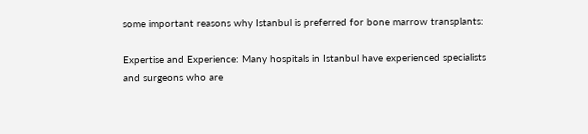some important reasons why Istanbul is preferred for bone marrow transplants:

Expertise and Experience: Many hospitals in Istanbul have experienced specialists and surgeons who are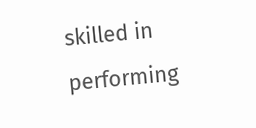skilled in performing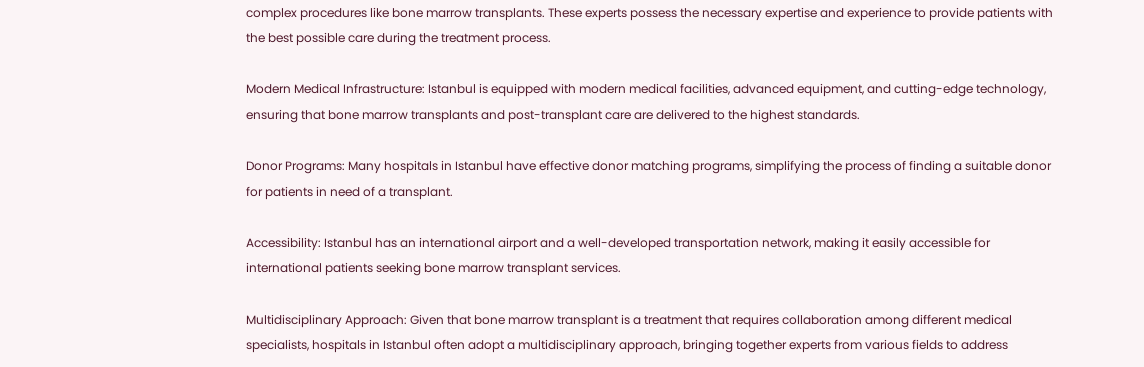complex procedures like bone marrow transplants. These experts possess the necessary expertise and experience to provide patients with the best possible care during the treatment process.

Modern Medical Infrastructure: Istanbul is equipped with modern medical facilities, advanced equipment, and cutting-edge technology, ensuring that bone marrow transplants and post-transplant care are delivered to the highest standards.

Donor Programs: Many hospitals in Istanbul have effective donor matching programs, simplifying the process of finding a suitable donor for patients in need of a transplant.

Accessibility: Istanbul has an international airport and a well-developed transportation network, making it easily accessible for international patients seeking bone marrow transplant services.

Multidisciplinary Approach: Given that bone marrow transplant is a treatment that requires collaboration among different medical specialists, hospitals in Istanbul often adopt a multidisciplinary approach, bringing together experts from various fields to address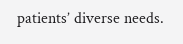patients’ diverse needs.